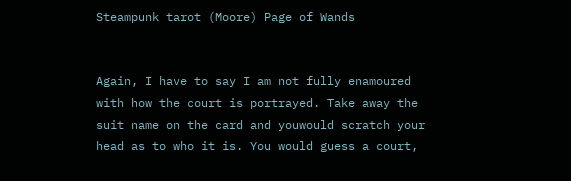Steampunk tarot (Moore) Page of Wands


Again, I have to say I am not fully enamoured with how the court is portrayed. Take away the suit name on the card and youwould scratch your head as to who it is. You would guess a court,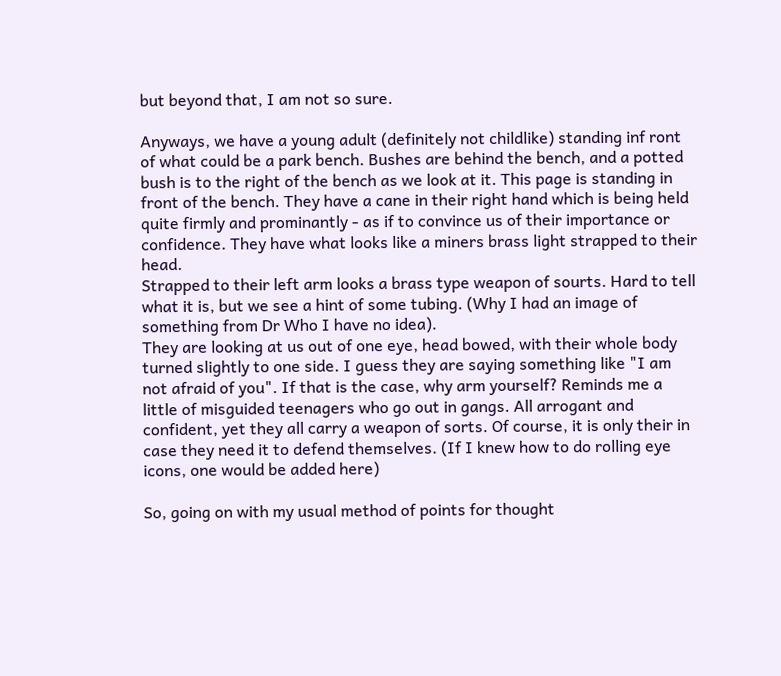but beyond that, I am not so sure.

Anyways, we have a young adult (definitely not childlike) standing inf ront of what could be a park bench. Bushes are behind the bench, and a potted bush is to the right of the bench as we look at it. This page is standing in front of the bench. They have a cane in their right hand which is being held quite firmly and prominantly - as if to convince us of their importance or confidence. They have what looks like a miners brass light strapped to their head.
Strapped to their left arm looks a brass type weapon of sourts. Hard to tell what it is, but we see a hint of some tubing. (Why I had an image of something from Dr Who I have no idea).
They are looking at us out of one eye, head bowed, with their whole body turned slightly to one side. I guess they are saying something like "I am not afraid of you". If that is the case, why arm yourself? Reminds me a little of misguided teenagers who go out in gangs. All arrogant and confident, yet they all carry a weapon of sorts. Of course, it is only their in case they need it to defend themselves. (If I knew how to do rolling eye icons, one would be added here)

So, going on with my usual method of points for thought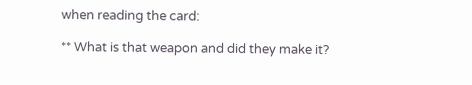when reading the card:

** What is that weapon and did they make it?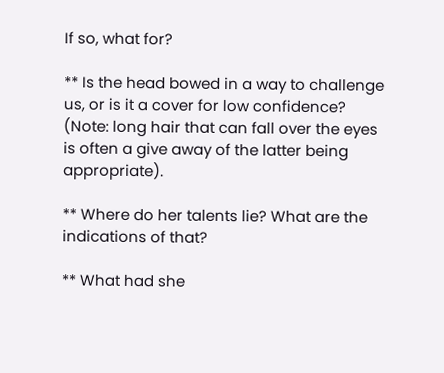If so, what for?

** Is the head bowed in a way to challenge us, or is it a cover for low confidence? (Note: long hair that can fall over the eyes is often a give away of the latter being appropriate).

** Where do her talents lie? What are the indications of that?

** What had she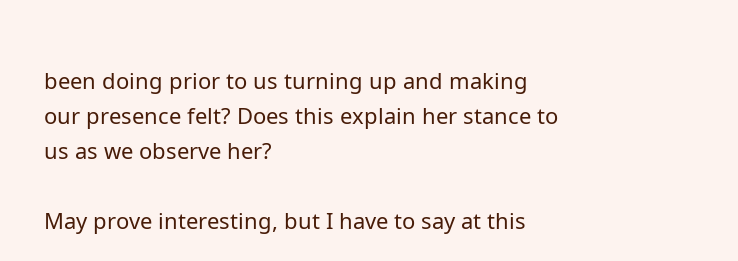been doing prior to us turning up and making our presence felt? Does this explain her stance to us as we observe her?

May prove interesting, but I have to say at this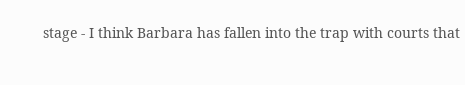stage - I think Barbara has fallen into the trap with courts that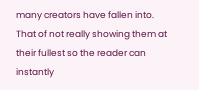many creators have fallen into. That of not really showing them at their fullest so the reader can instantly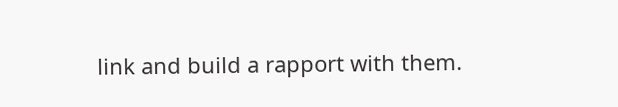link and build a rapport with them.